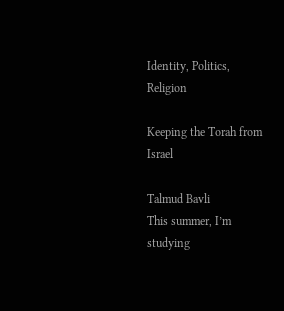Identity, Politics, Religion

Keeping the Torah from Israel

Talmud Bavli
This summer, I’m studying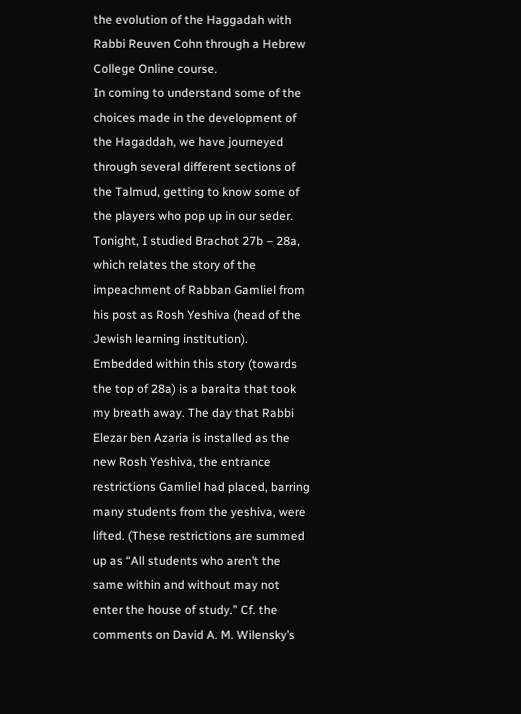the evolution of the Haggadah with Rabbi Reuven Cohn through a Hebrew College Online course.
In coming to understand some of the choices made in the development of the Hagaddah, we have journeyed through several different sections of the Talmud, getting to know some of the players who pop up in our seder. Tonight, I studied Brachot 27b – 28a, which relates the story of the impeachment of Rabban Gamliel from his post as Rosh Yeshiva (head of the Jewish learning institution).
Embedded within this story (towards the top of 28a) is a baraita that took my breath away. The day that Rabbi Elezar ben Azaria is installed as the new Rosh Yeshiva, the entrance restrictions Gamliel had placed, barring many students from the yeshiva, were lifted. (These restrictions are summed up as “All students who aren’t the same within and without may not enter the house of study.” Cf. the comments on David A. M. Wilensky’s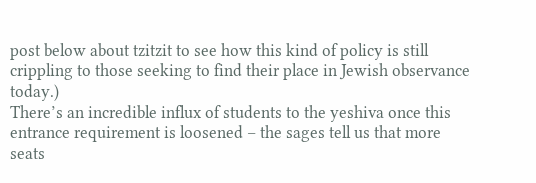post below about tzitzit to see how this kind of policy is still crippling to those seeking to find their place in Jewish observance today.)
There’s an incredible influx of students to the yeshiva once this entrance requirement is loosened – the sages tell us that more seats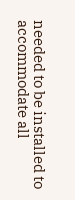needed to be installed to accommodate all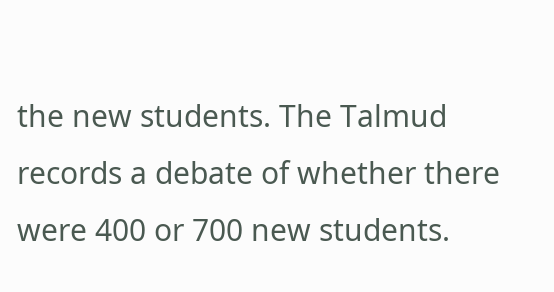the new students. The Talmud records a debate of whether there were 400 or 700 new students.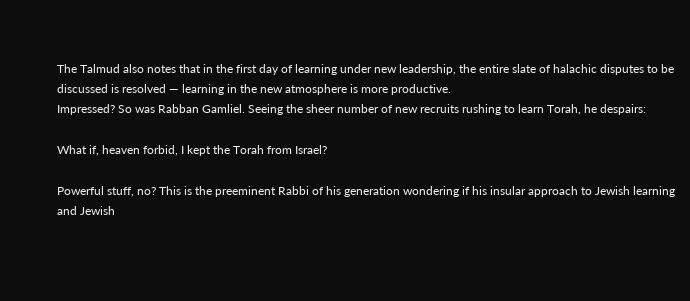The Talmud also notes that in the first day of learning under new leadership, the entire slate of halachic disputes to be discussed is resolved — learning in the new atmosphere is more productive.
Impressed? So was Rabban Gamliel. Seeing the sheer number of new recruits rushing to learn Torah, he despairs:

What if, heaven forbid, I kept the Torah from Israel?

Powerful stuff, no? This is the preeminent Rabbi of his generation wondering if his insular approach to Jewish learning and Jewish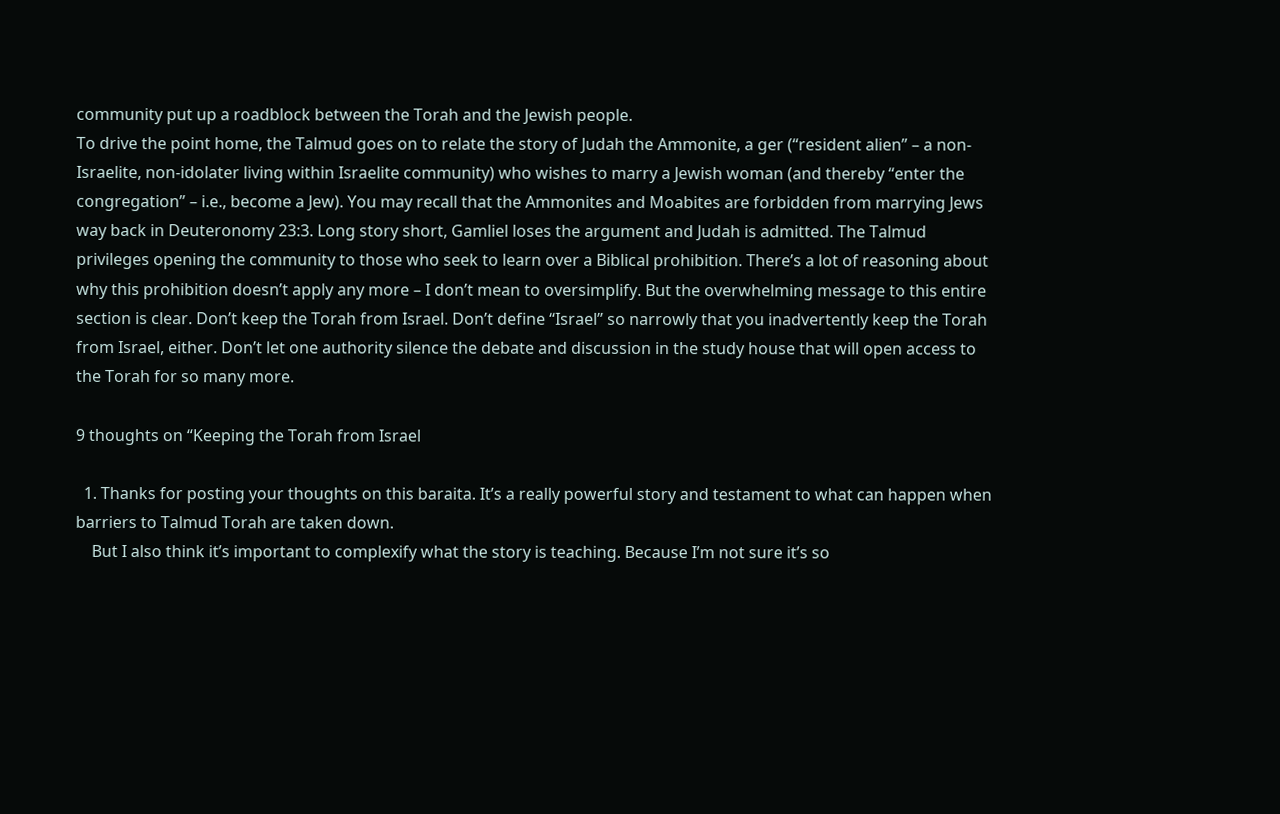community put up a roadblock between the Torah and the Jewish people.
To drive the point home, the Talmud goes on to relate the story of Judah the Ammonite, a ger (“resident alien” – a non-Israelite, non-idolater living within Israelite community) who wishes to marry a Jewish woman (and thereby “enter the congregation” – i.e., become a Jew). You may recall that the Ammonites and Moabites are forbidden from marrying Jews way back in Deuteronomy 23:3. Long story short, Gamliel loses the argument and Judah is admitted. The Talmud privileges opening the community to those who seek to learn over a Biblical prohibition. There’s a lot of reasoning about why this prohibition doesn’t apply any more – I don’t mean to oversimplify. But the overwhelming message to this entire section is clear. Don’t keep the Torah from Israel. Don’t define “Israel” so narrowly that you inadvertently keep the Torah from Israel, either. Don’t let one authority silence the debate and discussion in the study house that will open access to the Torah for so many more.

9 thoughts on “Keeping the Torah from Israel

  1. Thanks for posting your thoughts on this baraita. It’s a really powerful story and testament to what can happen when barriers to Talmud Torah are taken down.
    But I also think it’s important to complexify what the story is teaching. Because I’m not sure it’s so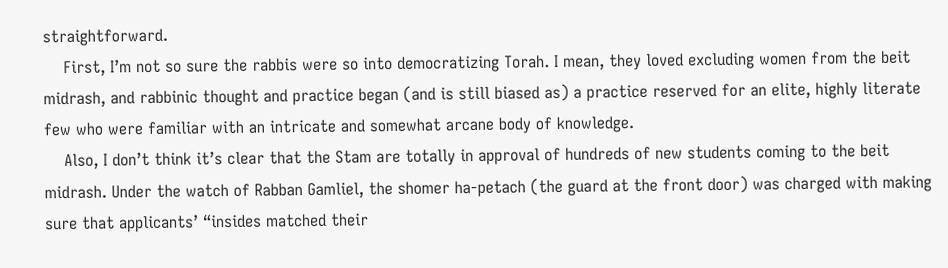straightforward.
    First, I’m not so sure the rabbis were so into democratizing Torah. I mean, they loved excluding women from the beit midrash, and rabbinic thought and practice began (and is still biased as) a practice reserved for an elite, highly literate few who were familiar with an intricate and somewhat arcane body of knowledge.
    Also, I don’t think it’s clear that the Stam are totally in approval of hundreds of new students coming to the beit midrash. Under the watch of Rabban Gamliel, the shomer ha-petach (the guard at the front door) was charged with making sure that applicants’ “insides matched their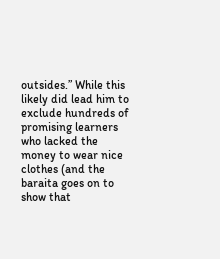outsides.” While this likely did lead him to exclude hundreds of promising learners who lacked the money to wear nice clothes (and the baraita goes on to show that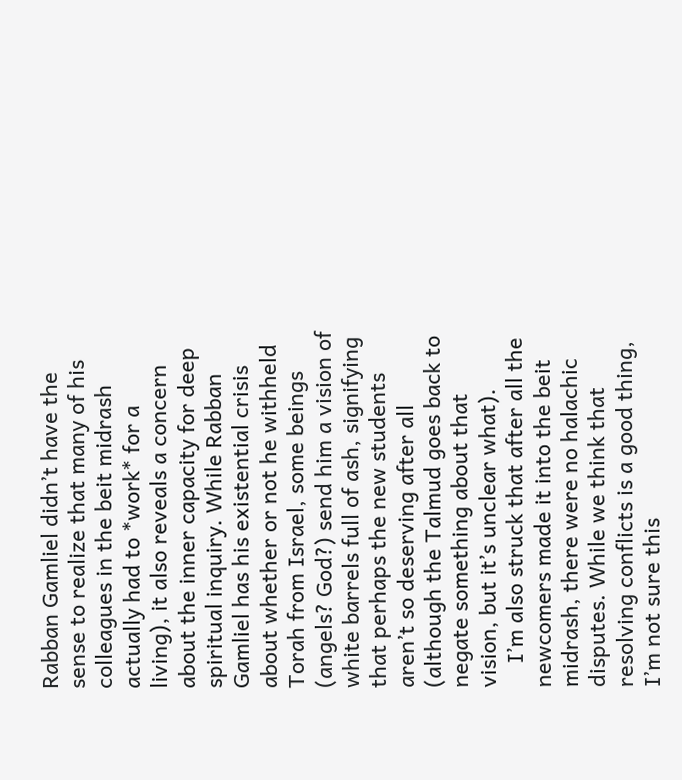Rabban Gamliel didn’t have the sense to realize that many of his colleagues in the beit midrash actually had to *work* for a living), it also reveals a concern about the inner capacity for deep spiritual inquiry. While Rabban Gamliel has his existential crisis about whether or not he withheld Torah from Israel, some beings (angels? God?) send him a vision of white barrels full of ash, signifying that perhaps the new students aren’t so deserving after all (although the Talmud goes back to negate something about that vision, but it’s unclear what).
    I’m also struck that after all the newcomers made it into the beit midrash, there were no halachic disputes. While we think that resolving conflicts is a good thing, I’m not sure this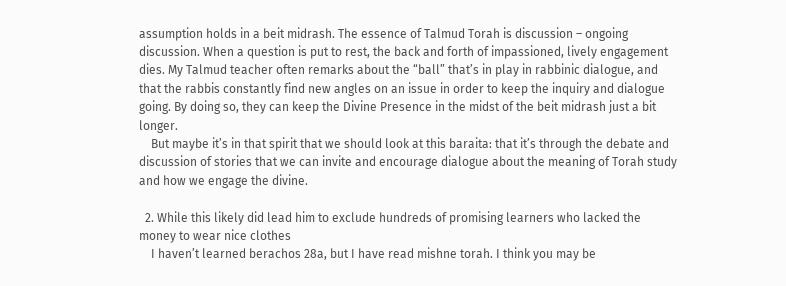assumption holds in a beit midrash. The essence of Talmud Torah is discussion – ongoing discussion. When a question is put to rest, the back and forth of impassioned, lively engagement dies. My Talmud teacher often remarks about the “ball” that’s in play in rabbinic dialogue, and that the rabbis constantly find new angles on an issue in order to keep the inquiry and dialogue going. By doing so, they can keep the Divine Presence in the midst of the beit midrash just a bit longer.
    But maybe it’s in that spirit that we should look at this baraita: that it’s through the debate and discussion of stories that we can invite and encourage dialogue about the meaning of Torah study and how we engage the divine.

  2. While this likely did lead him to exclude hundreds of promising learners who lacked the money to wear nice clothes
    I haven’t learned berachos 28a, but I have read mishne torah. I think you may be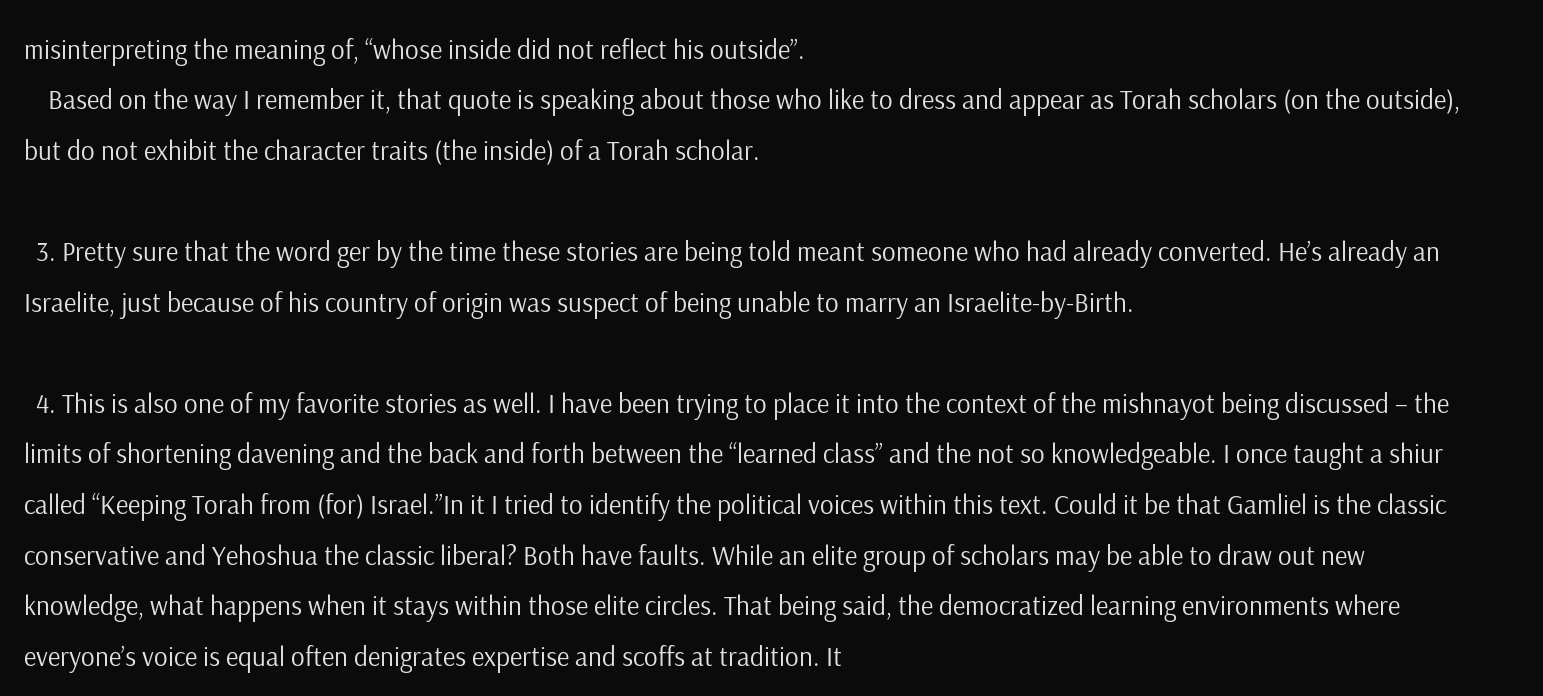misinterpreting the meaning of, “whose inside did not reflect his outside”.
    Based on the way I remember it, that quote is speaking about those who like to dress and appear as Torah scholars (on the outside), but do not exhibit the character traits (the inside) of a Torah scholar.

  3. Pretty sure that the word ger by the time these stories are being told meant someone who had already converted. He’s already an Israelite, just because of his country of origin was suspect of being unable to marry an Israelite-by-Birth.

  4. This is also one of my favorite stories as well. I have been trying to place it into the context of the mishnayot being discussed – the limits of shortening davening and the back and forth between the “learned class” and the not so knowledgeable. I once taught a shiur called “Keeping Torah from (for) Israel.”In it I tried to identify the political voices within this text. Could it be that Gamliel is the classic conservative and Yehoshua the classic liberal? Both have faults. While an elite group of scholars may be able to draw out new knowledge, what happens when it stays within those elite circles. That being said, the democratized learning environments where everyone’s voice is equal often denigrates expertise and scoffs at tradition. It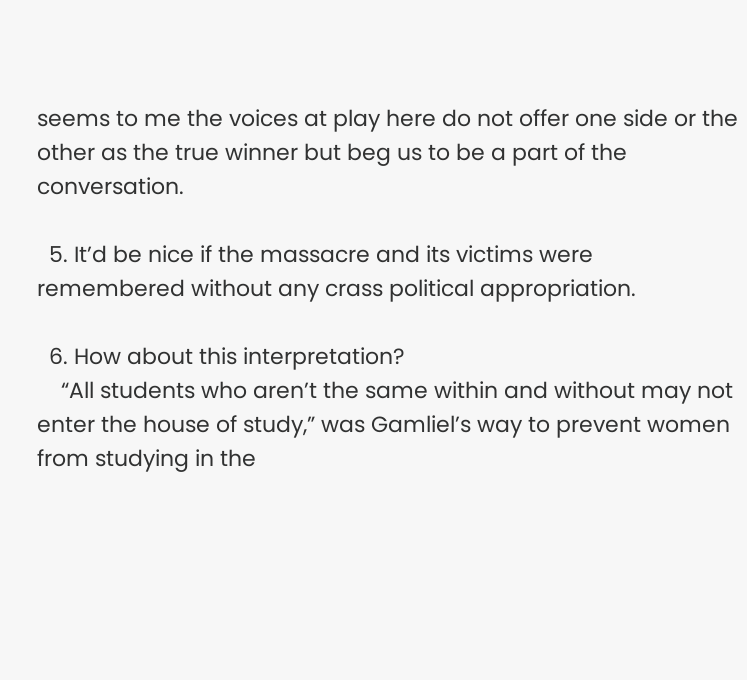seems to me the voices at play here do not offer one side or the other as the true winner but beg us to be a part of the conversation.

  5. It’d be nice if the massacre and its victims were remembered without any crass political appropriation.

  6. How about this interpretation?
    “All students who aren’t the same within and without may not enter the house of study,” was Gamliel’s way to prevent women from studying in the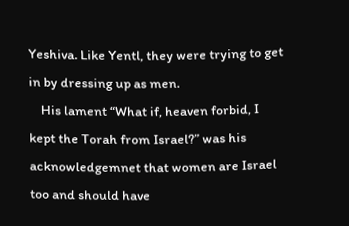Yeshiva. Like Yentl, they were trying to get in by dressing up as men.
    His lament “What if, heaven forbid, I kept the Torah from Israel?” was his acknowledgemnet that women are Israel too and should have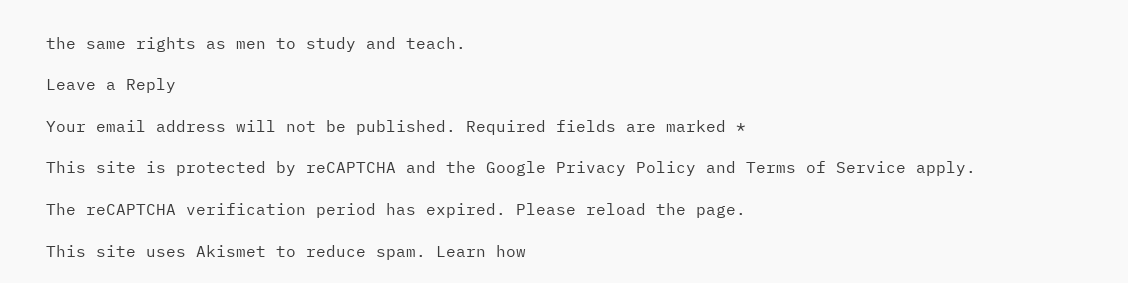the same rights as men to study and teach.

Leave a Reply

Your email address will not be published. Required fields are marked *

This site is protected by reCAPTCHA and the Google Privacy Policy and Terms of Service apply.

The reCAPTCHA verification period has expired. Please reload the page.

This site uses Akismet to reduce spam. Learn how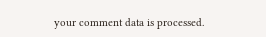your comment data is processed.